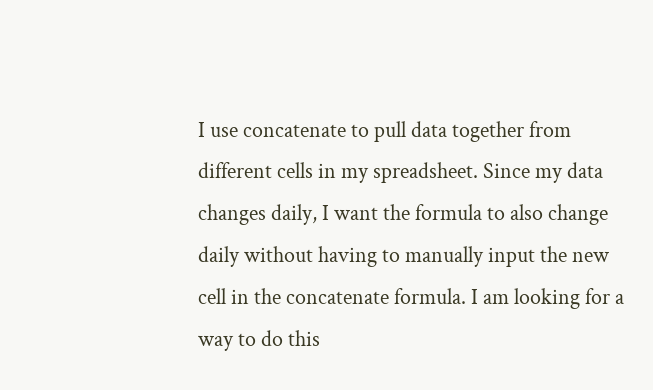I use concatenate to pull data together from different cells in my spreadsheet. Since my data changes daily, I want the formula to also change daily without having to manually input the new cell in the concatenate formula. I am looking for a way to do this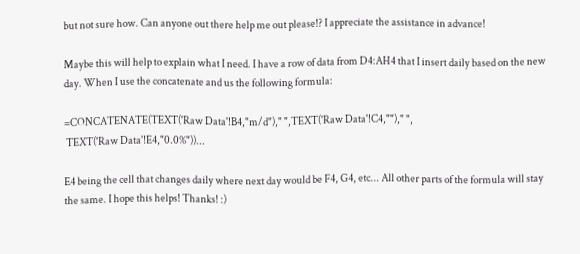but not sure how. Can anyone out there help me out please!? I appreciate the assistance in advance!

Maybe this will help to explain what I need. I have a row of data from D4:AH4 that I insert daily based on the new day. When I use the concatenate and us the following formula:

=CONCATENATE(TEXT('Raw Data'!B4,"m/d")," ",TEXT('Raw Data'!C4,"")," ",
 TEXT('Raw Data'!E4,"0.0%"))...

E4 being the cell that changes daily where next day would be F4, G4, etc... All other parts of the formula will stay the same. I hope this helps! Thanks! :)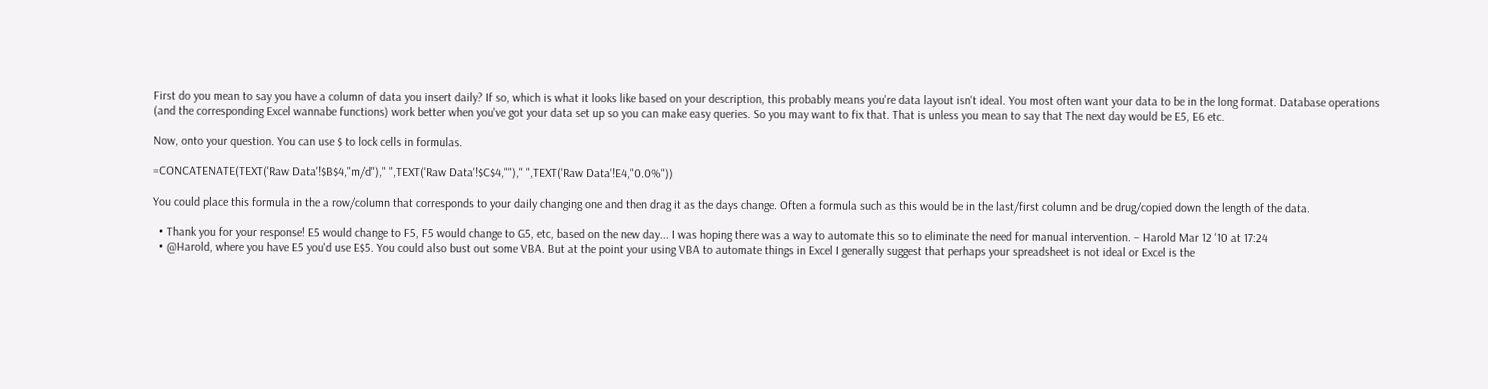First do you mean to say you have a column of data you insert daily? If so, which is what it looks like based on your description, this probably means you're data layout isn't ideal. You most often want your data to be in the long format. Database operations (and the corresponding Excel wannabe functions) work better when you've got your data set up so you can make easy queries. So you may want to fix that. That is unless you mean to say that The next day would be E5, E6 etc.

Now, onto your question. You can use $ to lock cells in formulas.

=CONCATENATE(TEXT('Raw Data'!$B$4,"m/d")," ",TEXT('Raw Data'!$C$4,"")," ",TEXT('Raw Data'!E4,"0.0%"))

You could place this formula in the a row/column that corresponds to your daily changing one and then drag it as the days change. Often a formula such as this would be in the last/first column and be drug/copied down the length of the data.

  • Thank you for your response! E5 would change to F5, F5 would change to G5, etc, based on the new day... I was hoping there was a way to automate this so to eliminate the need for manual intervention. – Harold Mar 12 '10 at 17:24
  • @Harold, where you have E5 you'd use E$5. You could also bust out some VBA. But at the point your using VBA to automate things in Excel I generally suggest that perhaps your spreadsheet is not ideal or Excel is the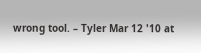wrong tool. – Tyler Mar 12 '10 at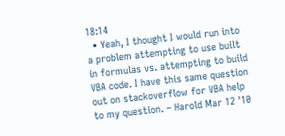18:14
  • Yeah, I thought I would run into a problem attempting to use built in formulas vs. attempting to build VBA code. I have this same question out on stackoverflow for VBA help to my question. – Harold Mar 12 '10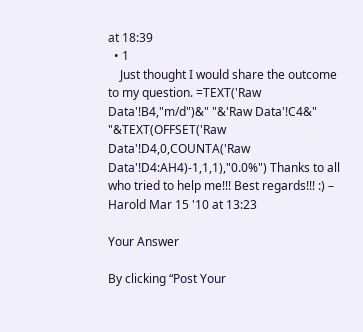at 18:39
  • 1
    Just thought I would share the outcome to my question. =TEXT('Raw Data'!B4,"m/d")&" "&'Raw Data'!C4&" "&TEXT(OFFSET('Raw Data'!D4,0,COUNTA('Raw Data'!D4:AH4)-1,1,1),"0.0%") Thanks to all who tried to help me!!! Best regards!!! :) – Harold Mar 15 '10 at 13:23

Your Answer

By clicking “Post Your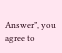Answer”, you agree to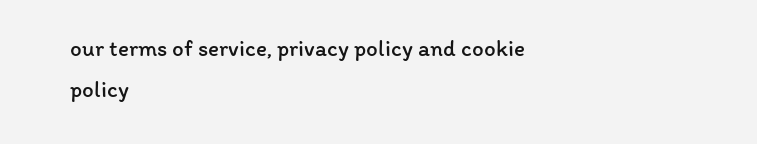our terms of service, privacy policy and cookie policy